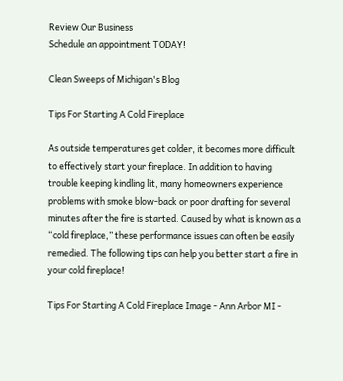Review Our Business
Schedule an appointment TODAY!

Clean Sweeps of Michigan's Blog

Tips For Starting A Cold Fireplace

As outside temperatures get colder, it becomes more difficult to effectively start your fireplace. In addition to having trouble keeping kindling lit, many homeowners experience problems with smoke blow-back or poor drafting for several minutes after the fire is started. Caused by what is known as a “cold fireplace,” these performance issues can often be easily remedied. The following tips can help you better start a fire in your cold fireplace!

Tips For Starting A Cold Fireplace Image - Ann Arbor MI -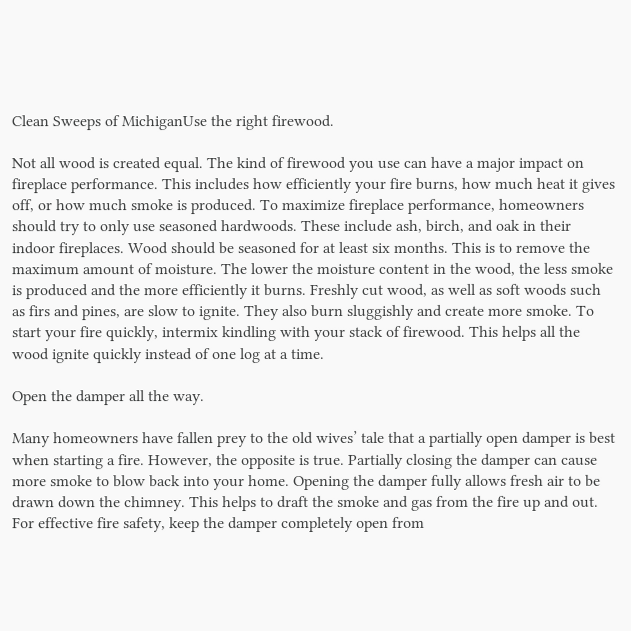Clean Sweeps of MichiganUse the right firewood.

Not all wood is created equal. The kind of firewood you use can have a major impact on fireplace performance. This includes how efficiently your fire burns, how much heat it gives off, or how much smoke is produced. To maximize fireplace performance, homeowners should try to only use seasoned hardwoods. These include ash, birch, and oak in their indoor fireplaces. Wood should be seasoned for at least six months. This is to remove the maximum amount of moisture. The lower the moisture content in the wood, the less smoke is produced and the more efficiently it burns. Freshly cut wood, as well as soft woods such as firs and pines, are slow to ignite. They also burn sluggishly and create more smoke. To start your fire quickly, intermix kindling with your stack of firewood. This helps all the wood ignite quickly instead of one log at a time.

Open the damper all the way.

Many homeowners have fallen prey to the old wives’ tale that a partially open damper is best when starting a fire. However, the opposite is true. Partially closing the damper can cause more smoke to blow back into your home. Opening the damper fully allows fresh air to be drawn down the chimney. This helps to draft the smoke and gas from the fire up and out. For effective fire safety, keep the damper completely open from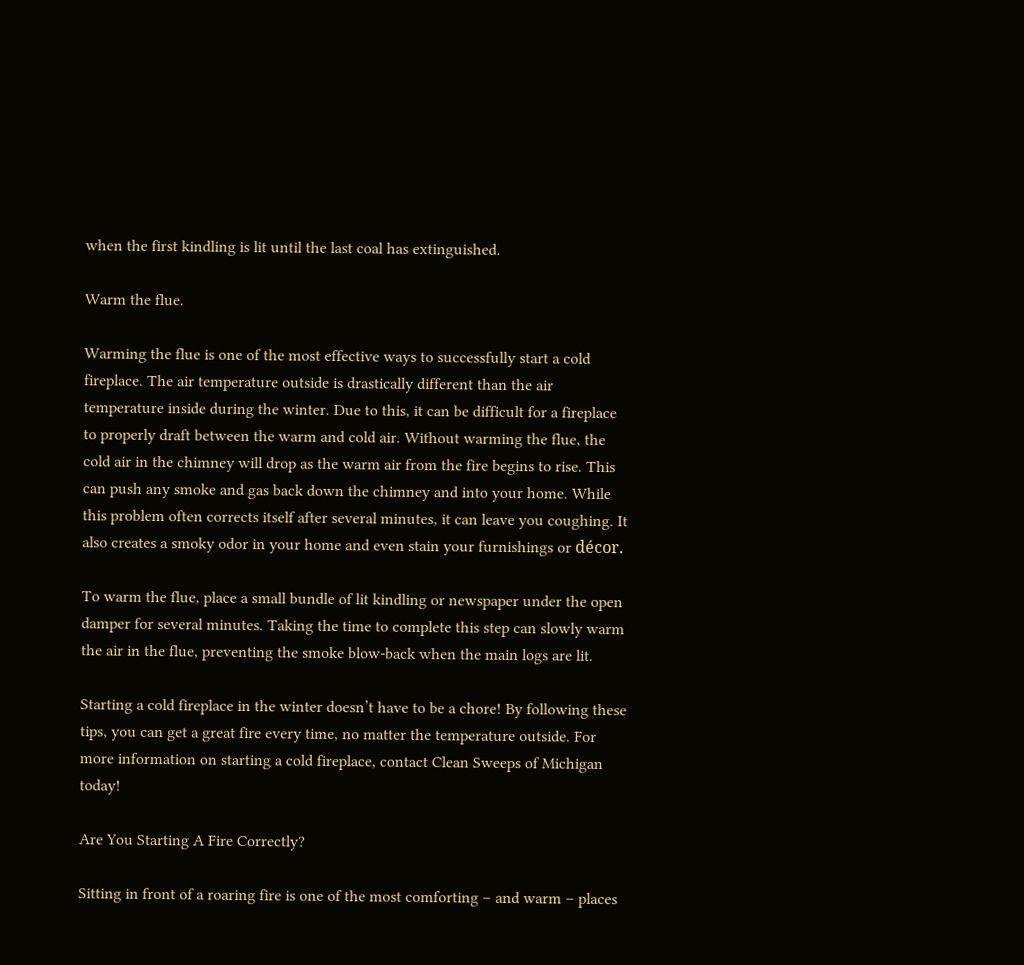when the first kindling is lit until the last coal has extinguished.

Warm the flue.

Warming the flue is one of the most effective ways to successfully start a cold fireplace. The air temperature outside is drastically different than the air temperature inside during the winter. Due to this, it can be difficult for a fireplace to properly draft between the warm and cold air. Without warming the flue, the cold air in the chimney will drop as the warm air from the fire begins to rise. This can push any smoke and gas back down the chimney and into your home. While this problem often corrects itself after several minutes, it can leave you coughing. It also creates a smoky odor in your home and even stain your furnishings or décor.

To warm the flue, place a small bundle of lit kindling or newspaper under the open damper for several minutes. Taking the time to complete this step can slowly warm the air in the flue, preventing the smoke blow-back when the main logs are lit.

Starting a cold fireplace in the winter doesn’t have to be a chore! By following these tips, you can get a great fire every time, no matter the temperature outside. For more information on starting a cold fireplace, contact Clean Sweeps of Michigan today!

Are You Starting A Fire Correctly?

Sitting in front of a roaring fire is one of the most comforting – and warm – places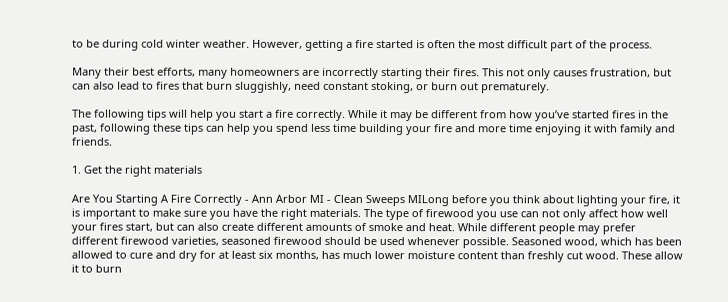to be during cold winter weather. However, getting a fire started is often the most difficult part of the process.

Many their best efforts, many homeowners are incorrectly starting their fires. This not only causes frustration, but can also lead to fires that burn sluggishly, need constant stoking, or burn out prematurely.

The following tips will help you start a fire correctly. While it may be different from how you’ve started fires in the past, following these tips can help you spend less time building your fire and more time enjoying it with family and friends.

1. Get the right materials

Are You Starting A Fire Correctly - Ann Arbor MI - Clean Sweeps MILong before you think about lighting your fire, it is important to make sure you have the right materials. The type of firewood you use can not only affect how well your fires start, but can also create different amounts of smoke and heat. While different people may prefer different firewood varieties, seasoned firewood should be used whenever possible. Seasoned wood, which has been allowed to cure and dry for at least six months, has much lower moisture content than freshly cut wood. These allow it to burn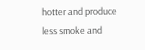hotter and produce less smoke and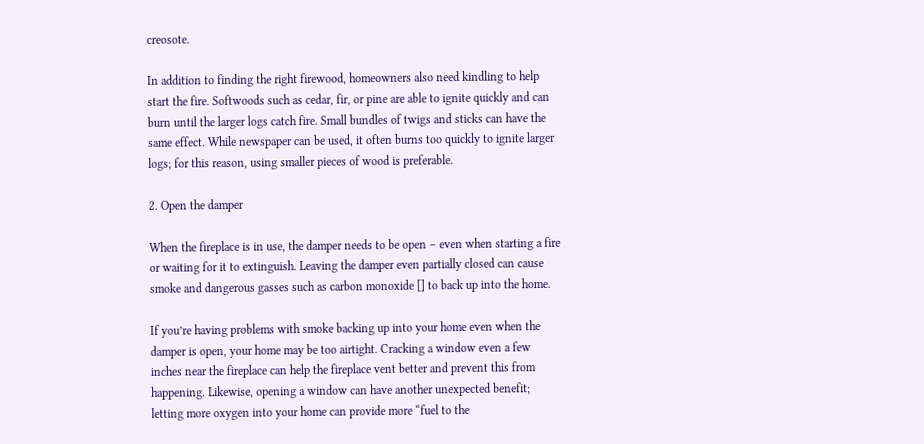creosote.

In addition to finding the right firewood, homeowners also need kindling to help start the fire. Softwoods such as cedar, fir, or pine are able to ignite quickly and can burn until the larger logs catch fire. Small bundles of twigs and sticks can have the same effect. While newspaper can be used, it often burns too quickly to ignite larger logs; for this reason, using smaller pieces of wood is preferable.

2. Open the damper

When the fireplace is in use, the damper needs to be open – even when starting a fire or waiting for it to extinguish. Leaving the damper even partially closed can cause smoke and dangerous gasses such as carbon monoxide [] to back up into the home.

If you’re having problems with smoke backing up into your home even when the damper is open, your home may be too airtight. Cracking a window even a few inches near the fireplace can help the fireplace vent better and prevent this from happening. Likewise, opening a window can have another unexpected benefit; letting more oxygen into your home can provide more “fuel to the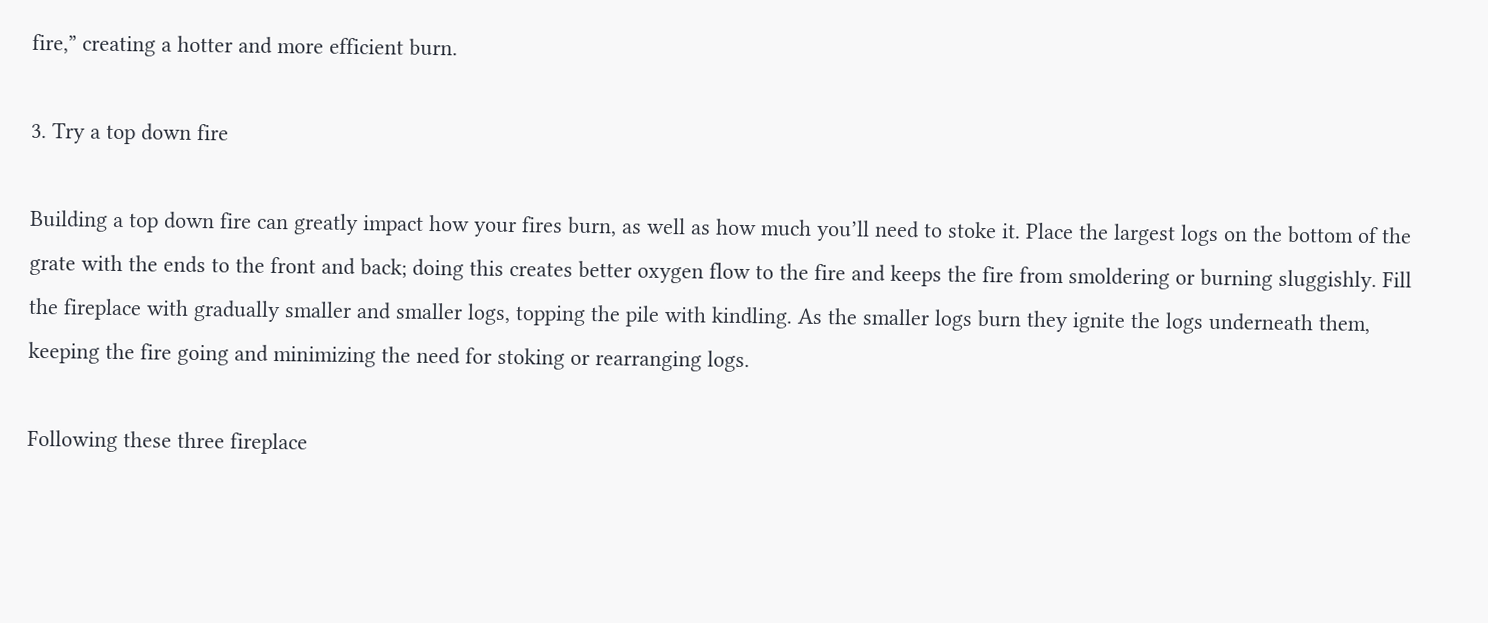fire,” creating a hotter and more efficient burn.

3. Try a top down fire

Building a top down fire can greatly impact how your fires burn, as well as how much you’ll need to stoke it. Place the largest logs on the bottom of the grate with the ends to the front and back; doing this creates better oxygen flow to the fire and keeps the fire from smoldering or burning sluggishly. Fill the fireplace with gradually smaller and smaller logs, topping the pile with kindling. As the smaller logs burn they ignite the logs underneath them, keeping the fire going and minimizing the need for stoking or rearranging logs.

Following these three fireplace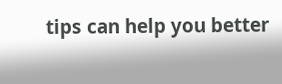tips can help you better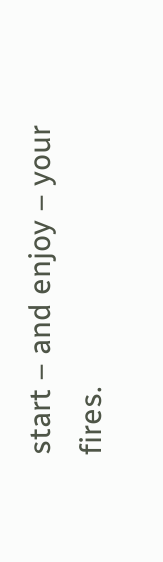start – and enjoy – your fires.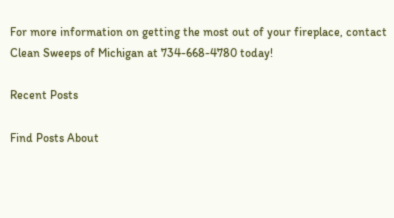For more information on getting the most out of your fireplace, contact Clean Sweeps of Michigan at 734-668-4780 today!

Recent Posts

Find Posts About